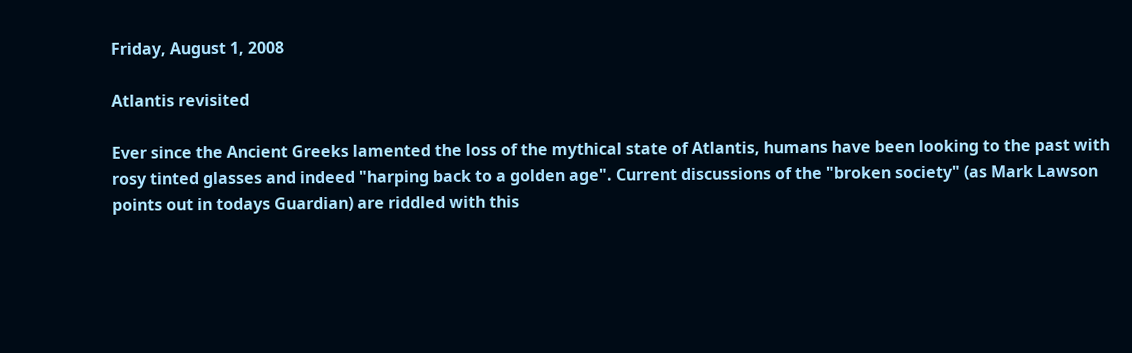Friday, August 1, 2008

Atlantis revisited

Ever since the Ancient Greeks lamented the loss of the mythical state of Atlantis, humans have been looking to the past with rosy tinted glasses and indeed "harping back to a golden age". Current discussions of the "broken society" (as Mark Lawson points out in todays Guardian) are riddled with this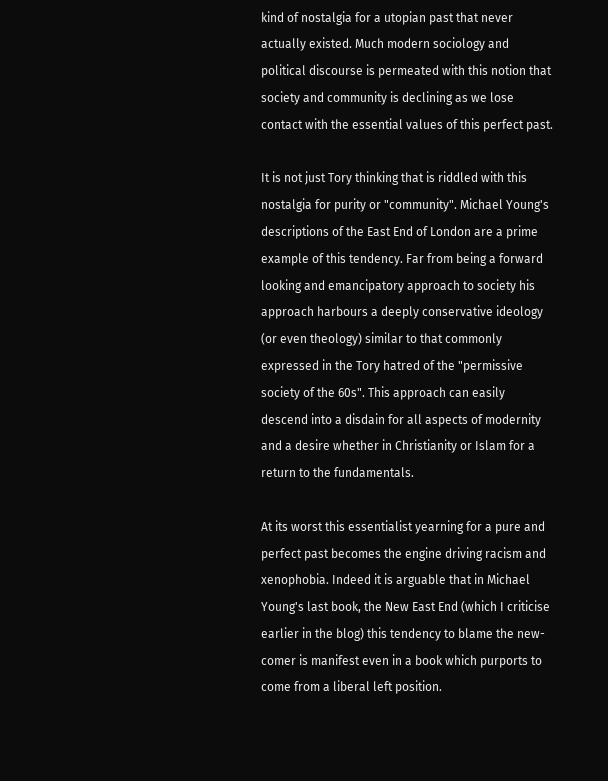kind of nostalgia for a utopian past that never actually existed. Much modern sociology and political discourse is permeated with this notion that society and community is declining as we lose contact with the essential values of this perfect past.

It is not just Tory thinking that is riddled with this nostalgia for purity or "community". Michael Young's descriptions of the East End of London are a prime example of this tendency. Far from being a forward looking and emancipatory approach to society his approach harbours a deeply conservative ideology (or even theology) similar to that commonly expressed in the Tory hatred of the "permissive society of the 60s". This approach can easily descend into a disdain for all aspects of modernity and a desire whether in Christianity or Islam for a return to the fundamentals.

At its worst this essentialist yearning for a pure and perfect past becomes the engine driving racism and xenophobia. Indeed it is arguable that in Michael Young's last book, the New East End (which I criticise earlier in the blog) this tendency to blame the new-comer is manifest even in a book which purports to come from a liberal left position.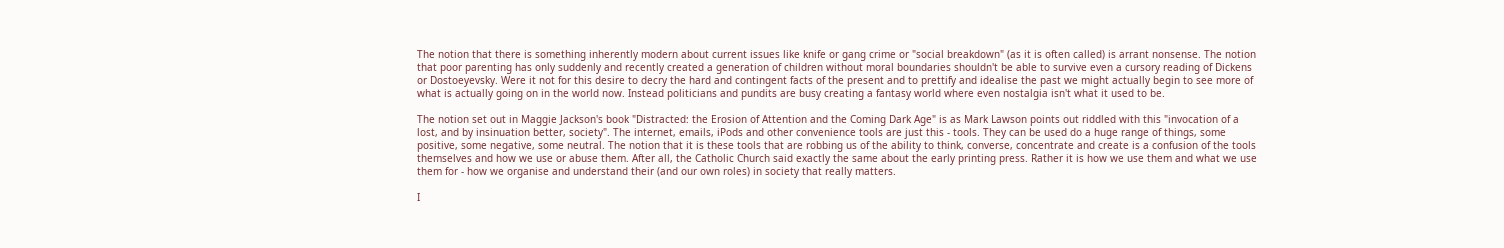The notion that there is something inherently modern about current issues like knife or gang crime or "social breakdown" (as it is often called) is arrant nonsense. The notion that poor parenting has only suddenly and recently created a generation of children without moral boundaries shouldn't be able to survive even a cursory reading of Dickens or Dostoeyevsky. Were it not for this desire to decry the hard and contingent facts of the present and to prettify and idealise the past we might actually begin to see more of what is actually going on in the world now. Instead politicians and pundits are busy creating a fantasy world where even nostalgia isn't what it used to be.

The notion set out in Maggie Jackson's book "Distracted: the Erosion of Attention and the Coming Dark Age" is as Mark Lawson points out riddled with this "invocation of a lost, and by insinuation better, society". The internet, emails, iPods and other convenience tools are just this - tools. They can be used do a huge range of things, some positive, some negative, some neutral. The notion that it is these tools that are robbing us of the ability to think, converse, concentrate and create is a confusion of the tools themselves and how we use or abuse them. After all, the Catholic Church said exactly the same about the early printing press. Rather it is how we use them and what we use them for - how we organise and understand their (and our own roles) in society that really matters.

I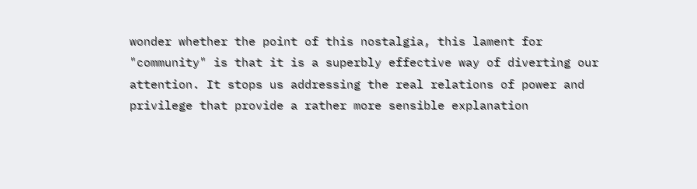wonder whether the point of this nostalgia, this lament for "community" is that it is a superbly effective way of diverting our attention. It stops us addressing the real relations of power and privilege that provide a rather more sensible explanation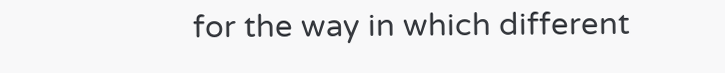for the way in which different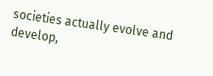societies actually evolve and develop,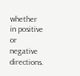whether in positive or negative directions.